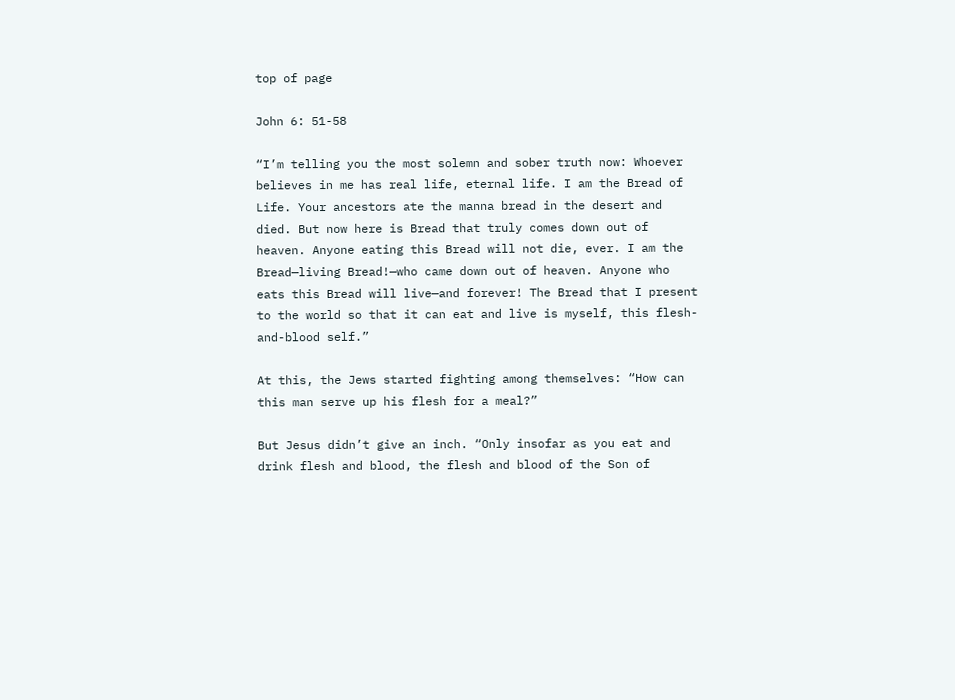top of page

John 6: 51-58

“I’m telling you the most solemn and sober truth now: Whoever believes in me has real life, eternal life. I am the Bread of Life. Your ancestors ate the manna bread in the desert and died. But now here is Bread that truly comes down out of heaven. Anyone eating this Bread will not die, ever. I am the Bread—living Bread!—who came down out of heaven. Anyone who eats this Bread will live—and forever! The Bread that I present to the world so that it can eat and live is myself, this flesh-and-blood self.”

At this, the Jews started fighting among themselves: “How can this man serve up his flesh for a meal?”

But Jesus didn’t give an inch. “Only insofar as you eat and drink flesh and blood, the flesh and blood of the Son of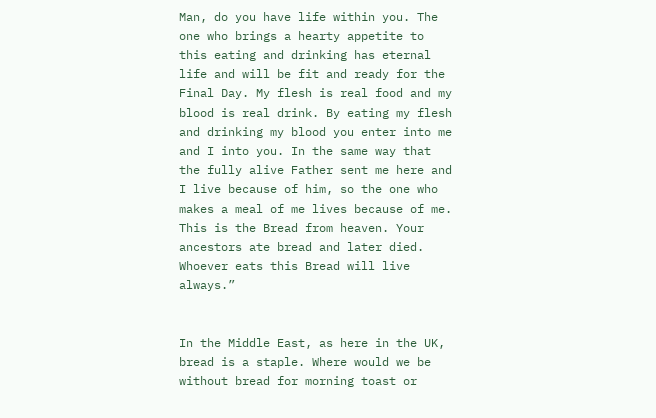Man, do you have life within you. The one who brings a hearty appetite to this eating and drinking has eternal life and will be fit and ready for the Final Day. My flesh is real food and my blood is real drink. By eating my flesh and drinking my blood you enter into me and I into you. In the same way that the fully alive Father sent me here and I live because of him, so the one who makes a meal of me lives because of me. This is the Bread from heaven. Your ancestors ate bread and later died. Whoever eats this Bread will live always.”


In the Middle East, as here in the UK, bread is a staple. Where would we be without bread for morning toast or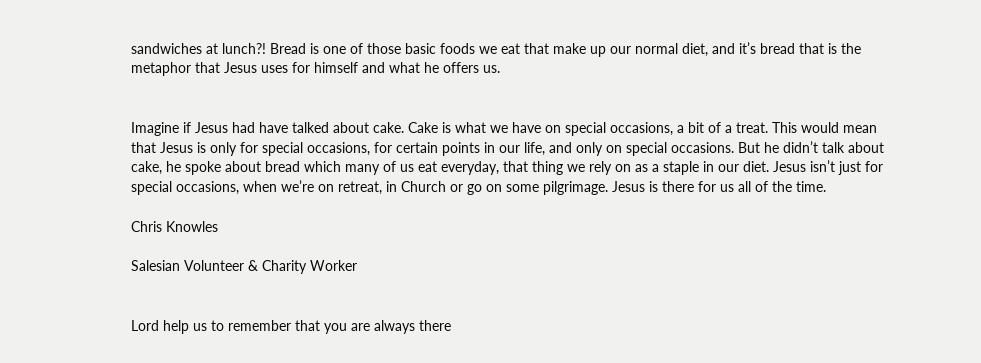sandwiches at lunch?! Bread is one of those basic foods we eat that make up our normal diet, and it’s bread that is the metaphor that Jesus uses for himself and what he offers us.


Imagine if Jesus had have talked about cake. Cake is what we have on special occasions, a bit of a treat. This would mean that Jesus is only for special occasions, for certain points in our life, and only on special occasions. But he didn’t talk about cake, he spoke about bread which many of us eat everyday, that thing we rely on as a staple in our diet. Jesus isn’t just for special occasions, when we’re on retreat, in Church or go on some pilgrimage. Jesus is there for us all of the time.

Chris Knowles

Salesian Volunteer & Charity Worker


Lord help us to remember that you are always there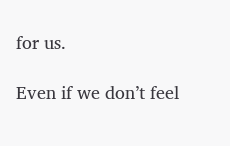for us.

Even if we don’t feel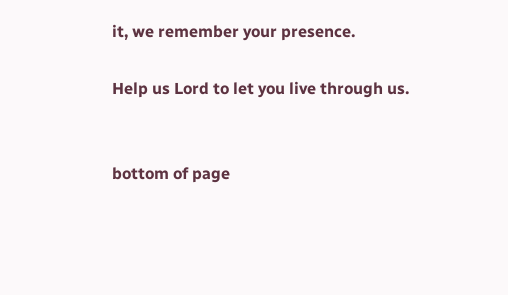it, we remember your presence.

Help us Lord to let you live through us.


bottom of page